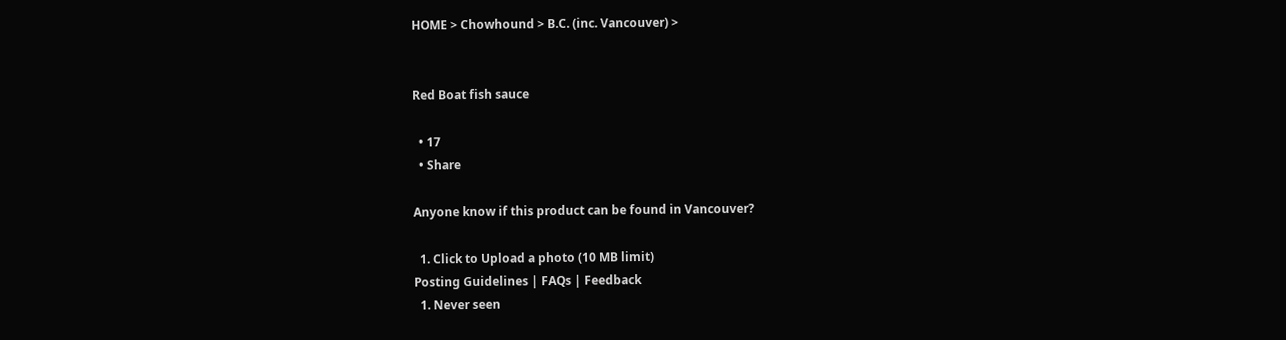HOME > Chowhound > B.C. (inc. Vancouver) >


Red Boat fish sauce

  • 17
  • Share

Anyone know if this product can be found in Vancouver?

  1. Click to Upload a photo (10 MB limit)
Posting Guidelines | FAQs | Feedback
  1. Never seen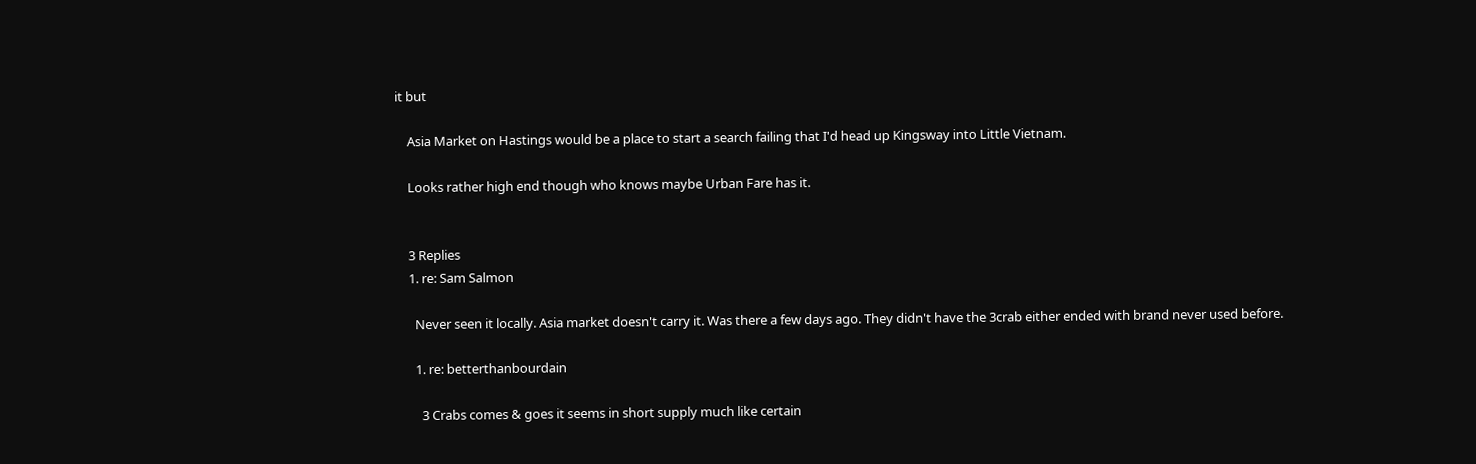it but

    Asia Market on Hastings would be a place to start a search failing that I'd head up Kingsway into Little Vietnam.

    Looks rather high end though who knows maybe Urban Fare has it.


    3 Replies
    1. re: Sam Salmon

      Never seen it locally. Asia market doesn't carry it. Was there a few days ago. They didn't have the 3crab either ended with brand never used before.

      1. re: betterthanbourdain

        3 Crabs comes & goes it seems in short supply much like certain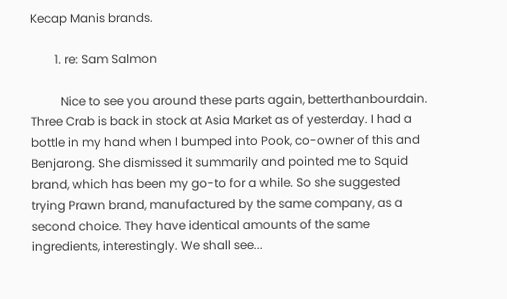Kecap Manis brands.

        1. re: Sam Salmon

          Nice to see you around these parts again, betterthanbourdain. Three Crab is back in stock at Asia Market as of yesterday. I had a bottle in my hand when I bumped into Pook, co-owner of this and Benjarong. She dismissed it summarily and pointed me to Squid brand, which has been my go-to for a while. So she suggested trying Prawn brand, manufactured by the same company, as a second choice. They have identical amounts of the same ingredients, interestingly. We shall see...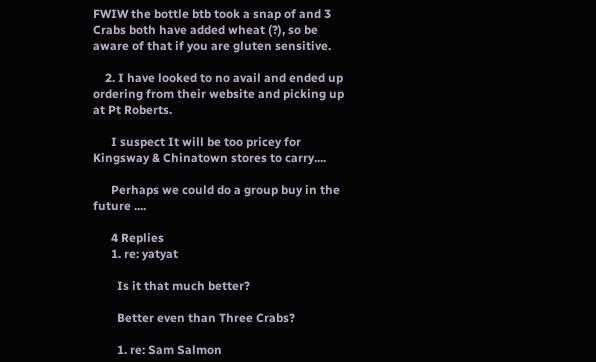FWIW the bottle btb took a snap of and 3 Crabs both have added wheat (?), so be aware of that if you are gluten sensitive.

    2. I have looked to no avail and ended up ordering from their website and picking up at Pt Roberts.

      I suspect It will be too pricey for Kingsway & Chinatown stores to carry....

      Perhaps we could do a group buy in the future ....

      4 Replies
      1. re: yatyat

        Is it that much better?

        Better even than Three Crabs?

        1. re: Sam Salmon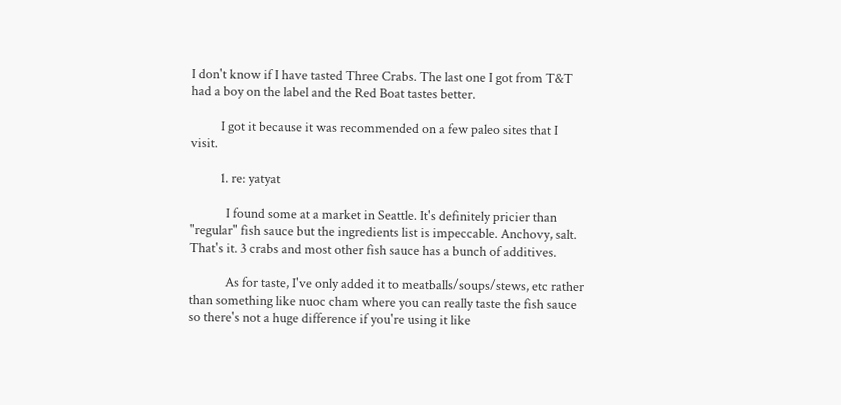I don't know if I have tasted Three Crabs. The last one I got from T&T had a boy on the label and the Red Boat tastes better.

          I got it because it was recommended on a few paleo sites that I visit.

          1. re: yatyat

            I found some at a market in Seattle. It's definitely pricier than "regular" fish sauce but the ingredients list is impeccable. Anchovy, salt. That's it. 3 crabs and most other fish sauce has a bunch of additives.

            As for taste, I've only added it to meatballs/soups/stews, etc rather than something like nuoc cham where you can really taste the fish sauce so there's not a huge difference if you're using it like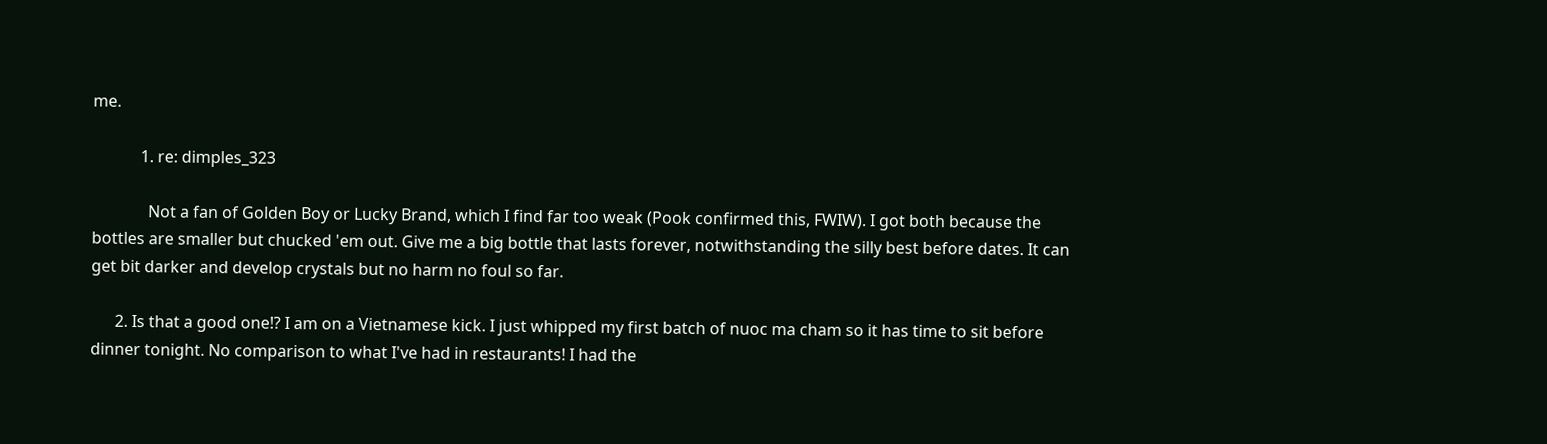me.

            1. re: dimples_323

              Not a fan of Golden Boy or Lucky Brand, which I find far too weak (Pook confirmed this, FWIW). I got both because the bottles are smaller but chucked 'em out. Give me a big bottle that lasts forever, notwithstanding the silly best before dates. It can get bit darker and develop crystals but no harm no foul so far.

      2. Is that a good one!? I am on a Vietnamese kick. I just whipped my first batch of nuoc ma cham so it has time to sit before dinner tonight. No comparison to what I've had in restaurants! I had the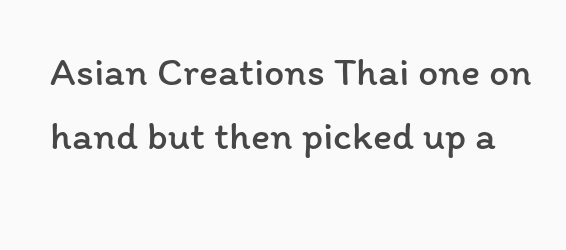Asian Creations Thai one on hand but then picked up a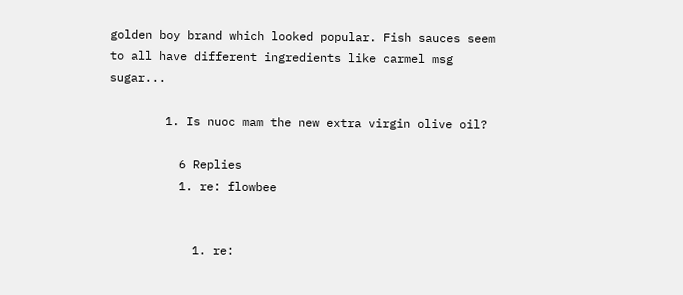golden boy brand which looked popular. Fish sauces seem to all have different ingredients like carmel msg sugar...

        1. Is nuoc mam the new extra virgin olive oil?

          6 Replies
          1. re: flowbee


            1. re: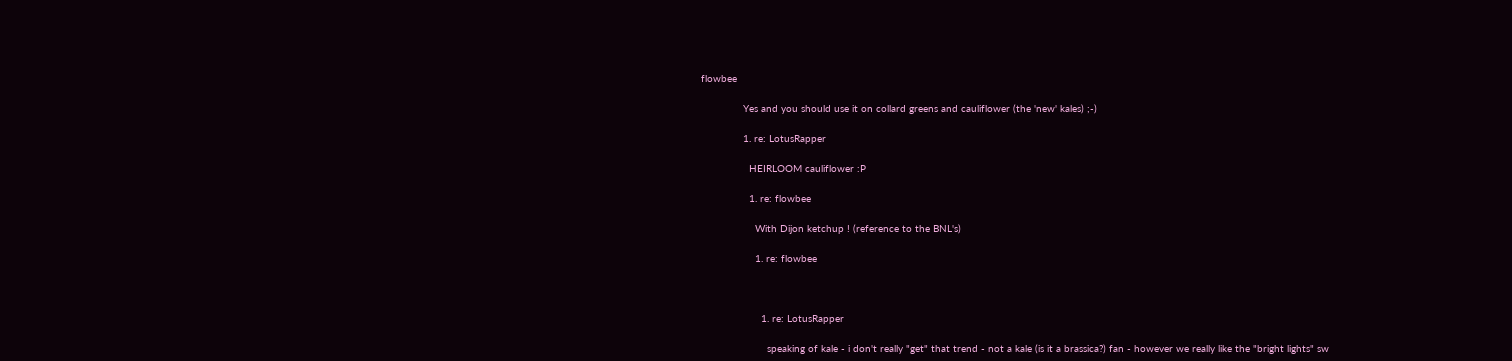flowbee

              Yes and you should use it on collard greens and cauliflower (the 'new' kales) ;-)

              1. re: LotusRapper

                HEIRLOOM cauliflower :P

                1. re: flowbee

                  With Dijon ketchup ! (reference to the BNL's)

                  1. re: flowbee



                    1. re: LotusRapper

                      speaking of kale - i don't really "get" that trend - not a kale (is it a brassica?) fan - however we really like the "bright lights" sw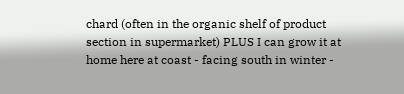chard (often in the organic shelf of product section in supermarket) PLUS I can grow it at home here at coast - facing south in winter -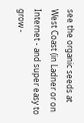see the organic seeds at West Coast (in Ladner or on Internet - and super easy to grow -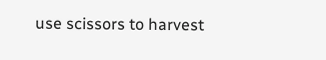use scissors to harvest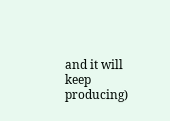and it will keep producing)